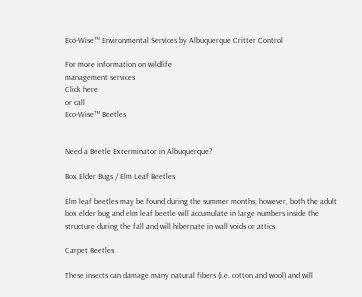Eco-Wise™ Environmental Services by Albuquerque Critter Control

For more information on wildlife
management services
Click here
or call
Eco-Wise™ Beetles


Need a Beetle Exterminator in Albuquerque?

Box Elder Bugs / Elm Leaf Beetles

Elm leaf beetles may be found during the summer months; however, both the adult box elder bug and elm leaf beetle will accumulate in large numbers inside the structure during the fall and will hibernate in wall voids or attics.

Carpet Beetles

These insects can damage many natural fibers (i.e. cotton and wool) and will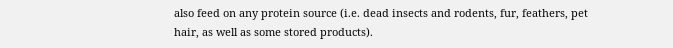also feed on any protein source (i.e. dead insects and rodents, fur, feathers, pet hair, as well as some stored products).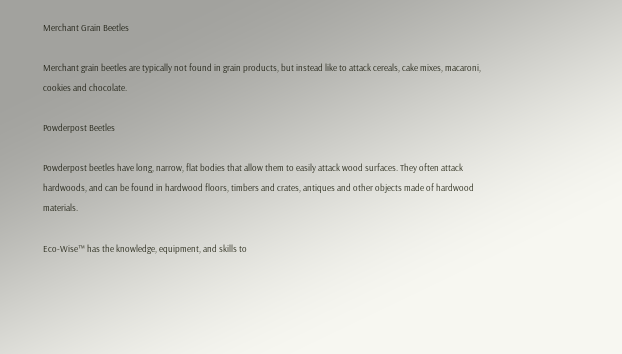Merchant Grain Beetles

Merchant grain beetles are typically not found in grain products, but instead like to attack cereals, cake mixes, macaroni, cookies and chocolate.

Powderpost Beetles

Powderpost beetles have long, narrow, flat bodies that allow them to easily attack wood surfaces. They often attack hardwoods, and can be found in hardwood floors, timbers and crates, antiques and other objects made of hardwood materials.

Eco-Wise™ has the knowledge, equipment, and skills to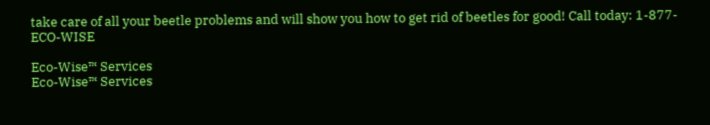take care of all your beetle problems and will show you how to get rid of beetles for good! Call today: 1-877-ECO-WISE

Eco-Wise™ Services
Eco-Wise™ Services